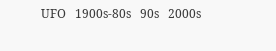UFO   1900s-80s   90s   2000s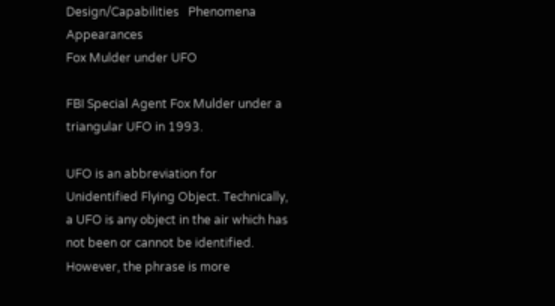Design/Capabilities   Phenomena   Appearances
Fox Mulder under UFO

FBI Special Agent Fox Mulder under a triangular UFO in 1993.

UFO is an abbreviation for Unidentified Flying Object. Technically, a UFO is any object in the air which has not been or cannot be identified. However, the phrase is more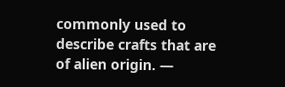commonly used to describe crafts that are of alien origin. —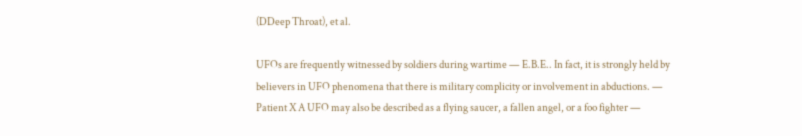(DDeep Throat), et al.

UFOs are frequently witnessed by soldiers during wartime — E.B.E.. In fact, it is strongly held by believers in UFO phenomena that there is military complicity or involvement in abductions. — Patient X A UFO may also be described as a flying saucer, a fallen angel, or a foo fighter —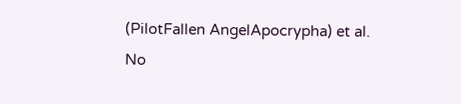(PilotFallen AngelApocrypha) et al. No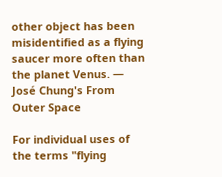other object has been misidentified as a flying saucer more often than the planet Venus. — José Chung's From Outer Space

For individual uses of the terms "flying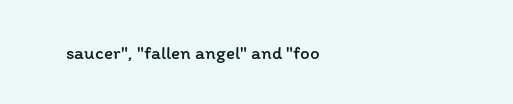saucer", "fallen angel" and "foo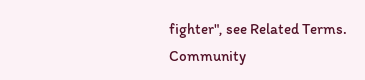fighter", see Related Terms.
Community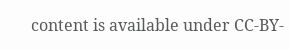content is available under CC-BY-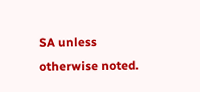SA unless otherwise noted.